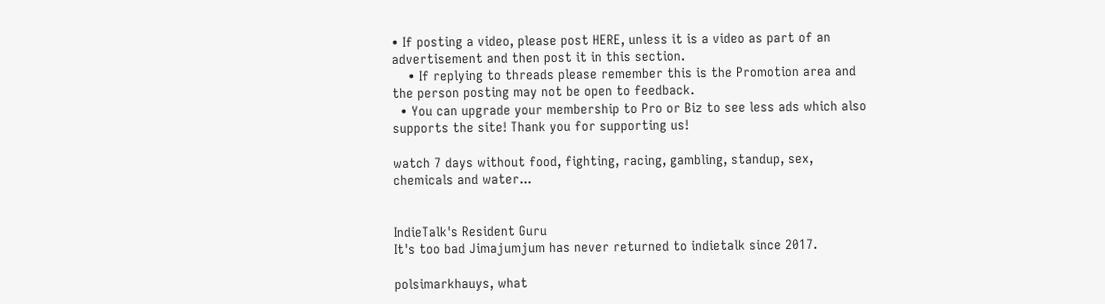• If posting a video, please post HERE, unless it is a video as part of an advertisement and then post it in this section.
    • If replying to threads please remember this is the Promotion area and the person posting may not be open to feedback.
  • You can upgrade your membership to Pro or Biz to see less ads which also supports the site! Thank you for supporting us!

watch 7 days without food, fighting, racing, gambling, standup, sex, chemicals and water...


IndieTalk's Resident Guru
It's too bad Jimajumjum has never returned to indietalk since 2017.

polsimarkhauys, what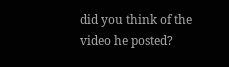did you think of the video he posted?